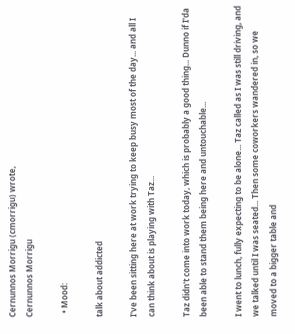Cernunnos Morrigu (cmorrigu) wrote,
Cernunnos Morrigu

  • Mood:

talk about addicted

I've been sitting here at work trying to keep busy most of the day... and all I can think about is playing with Taz...

Taz didn't come into work today, which is probably a good thing... Dunno if I'da been able to stand them being here and untouchable...

I went to lunch, fully expecting to be alone... Taz called as I was still driving, and we talked until I was seated... Then some coworkers wandered in, so we moved to a bigger table and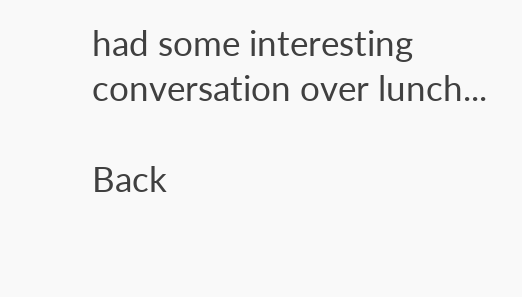had some interesting conversation over lunch...

Back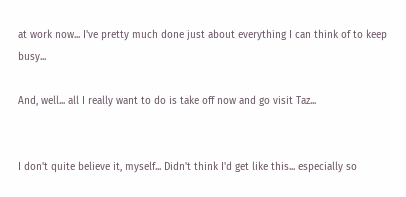at work now... I've pretty much done just about everything I can think of to keep busy...

And, well... all I really want to do is take off now and go visit Taz...


I don't quite believe it, myself... Didn't think I'd get like this... especially so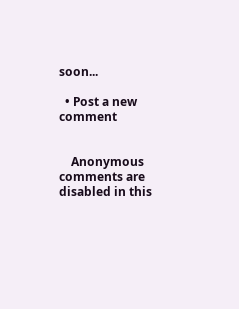soon...

  • Post a new comment


    Anonymous comments are disabled in this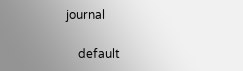journal

    default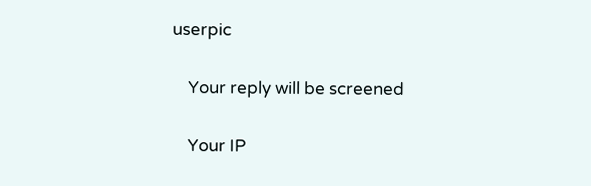userpic

    Your reply will be screened

    Your IP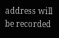address will be recorded